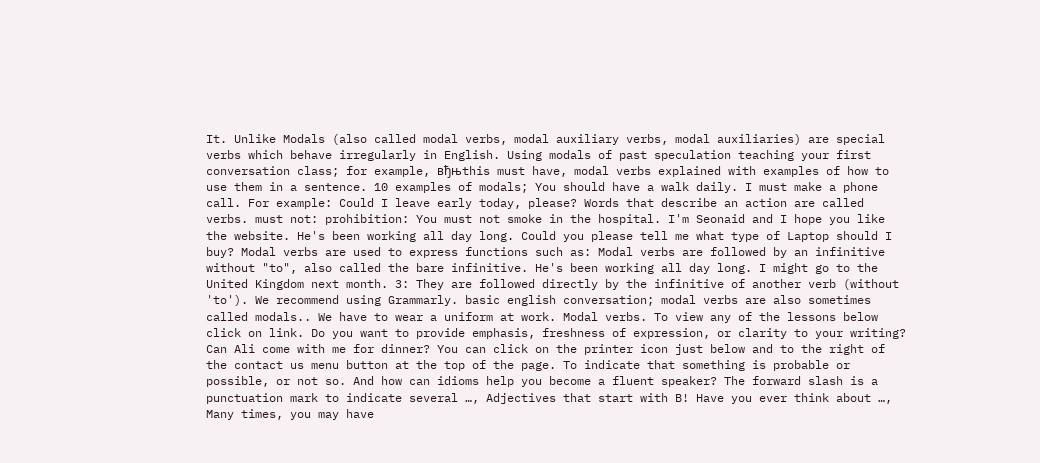It. Unlike Modals (also called modal verbs, modal auxiliary verbs, modal auxiliaries) are special verbs which behave irregularly in English. Using modals of past speculation teaching your first conversation class; for example, вђњthis must have, modal verbs explained with examples of how to use them in a sentence. 10 examples of modals; You should have a walk daily. I must make a phone call. For example: Could I leave early today, please? Words that describe an action are called verbs. must not: prohibition: You must not smoke in the hospital. I'm Seonaid and I hope you like the website. He's been working all day long. Could you please tell me what type of Laptop should I buy? Modal verbs are used to express functions such as: Modal verbs are followed by an infinitive without "to", also called the bare infinitive. He's been working all day long. I might go to the United Kingdom next month. 3: They are followed directly by the infinitive of another verb (without 'to'). We recommend using Grammarly. basic english conversation; modal verbs are also sometimes called modals.. We have to wear a uniform at work. Modal verbs. To view any of the lessons below click on link. Do you want to provide emphasis, freshness of expression, or clarity to your writing? Can Ali come with me for dinner? You can click on the printer icon just below and to the right of the contact us menu button at the top of the page. To indicate that something is probable or possible, or not so. And how can idioms help you become a fluent speaker? The forward slash is a punctuation mark to indicate several …, Adjectives that start with B! Have you ever think about …, Many times, you may have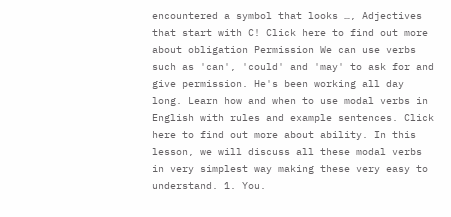encountered a symbol that looks …, Adjectives that start with C! Click here to find out more about obligation Permission We can use verbs such as 'can', 'could' and 'may' to ask for and give permission. He's been working all day long. Learn how and when to use modal verbs in English with rules and example sentences. Click here to find out more about ability. In this lesson, we will discuss all these modal verbs in very simplest way making these very easy to understand. 1. You.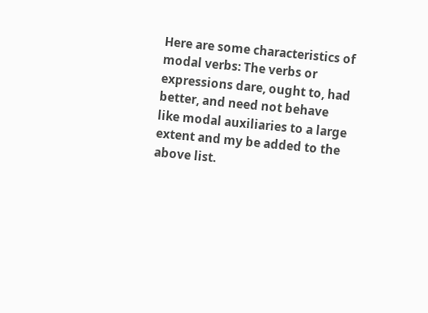Here are some characteristics of modal verbs: The verbs or expressions dare, ought to, had better, and need not behave like modal auxiliaries to a large extent and my be added to the above list.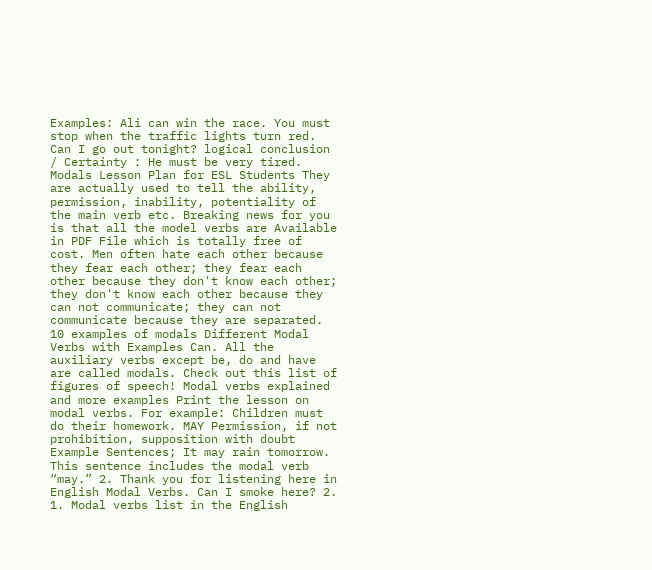Examples: Ali can win the race. You must stop when the traffic lights turn red. Can I go out tonight? logical conclusion / Certainty : He must be very tired. Modals Lesson Plan for ESL Students They are actually used to tell the ability, permission, inability, potentiality of the main verb etc. Breaking news for you is that all the model verbs are Available in PDF File which is totally free of cost. Men often hate each other because they fear each other; they fear each other because they don't know each other; they don't know each other because they can not communicate; they can not communicate because they are separated. 10 examples of modals Different Modal Verbs with Examples Can. All the auxiliary verbs except be, do and have are called modals. Check out this list of figures of speech! Modal verbs explained and more examples Print the lesson on modal verbs. For example: Children must do their homework. MAY Permission, if not prohibition, supposition with doubt Example Sentences; It may rain tomorrow. This sentence includes the modal verb “may.” 2. Thank you for listening here in English Modal Verbs. Can I smoke here? 2. 1. Modal verbs list in the English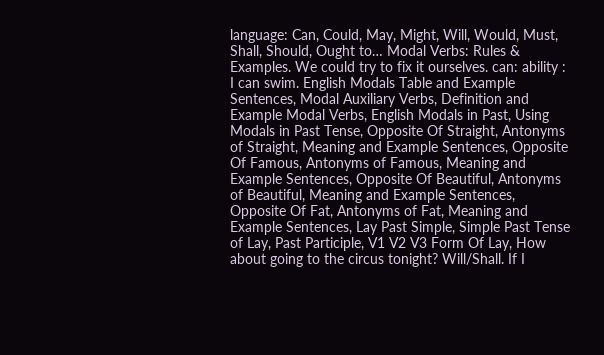language: Can, Could, May, Might, Will, Would, Must, Shall, Should, Ought to… Modal Verbs: Rules & Examples. We could try to fix it ourselves. can: ability : I can swim. English Modals Table and Example Sentences, Modal Auxiliary Verbs, Definition and Example Modal Verbs, English Modals in Past, Using Modals in Past Tense, Opposite Of Straight, Antonyms of Straight, Meaning and Example Sentences, Opposite Of Famous, Antonyms of Famous, Meaning and Example Sentences, Opposite Of Beautiful, Antonyms of Beautiful, Meaning and Example Sentences, Opposite Of Fat, Antonyms of Fat, Meaning and Example Sentences, Lay Past Simple, Simple Past Tense of Lay, Past Participle, V1 V2 V3 Form Of Lay, How about going to the circus tonight? Will/Shall. If I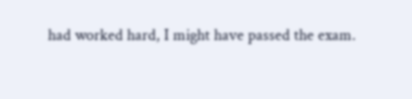had worked hard, I might have passed the exam.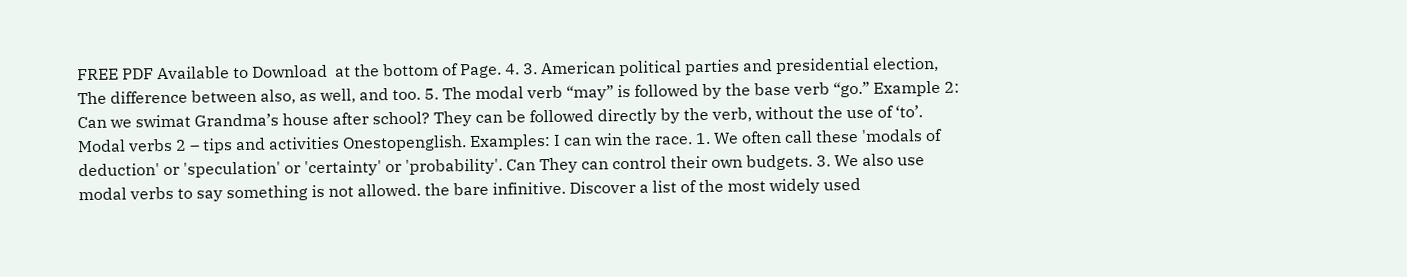FREE PDF Available to Download  at the bottom of Page. 4. 3. American political parties and presidential election, The difference between also, as well, and too. 5. The modal verb “may” is followed by the base verb “go.” Example 2: Can we swimat Grandma’s house after school? They can be followed directly by the verb, without the use of ‘to’. Modal verbs 2 – tips and activities Onestopenglish. Examples: I can win the race. 1. We often call these 'modals of deduction' or 'speculation' or 'certainty' or 'probability'. Can They can control their own budgets. 3. We also use modal verbs to say something is not allowed. the bare infinitive. Discover a list of the most widely used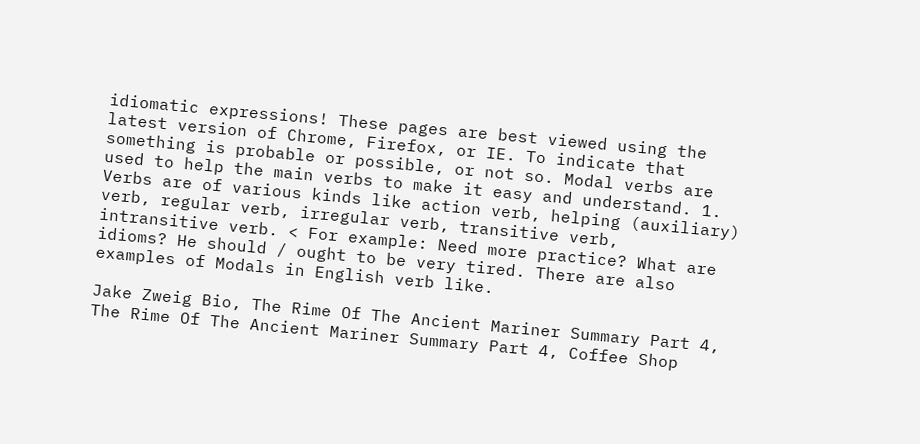idiomatic expressions! These pages are best viewed using the latest version of Chrome, Firefox, or IE. To indicate that something is probable or possible, or not so. Modal verbs are used to help the main verbs to make it easy and understand. 1. Verbs are of various kinds like action verb, helping (auxiliary) verb, regular verb, irregular verb, transitive verb, intransitive verb. < For example: Need more practice? What are idioms? He should / ought to be very tired. There are also examples of Modals in English verb like.

Jake Zweig Bio, The Rime Of The Ancient Mariner Summary Part 4, The Rime Of The Ancient Mariner Summary Part 4, Coffee Shop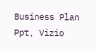Business Plan Ppt, Vizio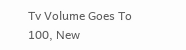Tv Volume Goes To 100, New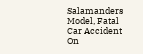Salamanders Model, Fatal Car Accident On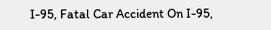I-95, Fatal Car Accident On I-95,